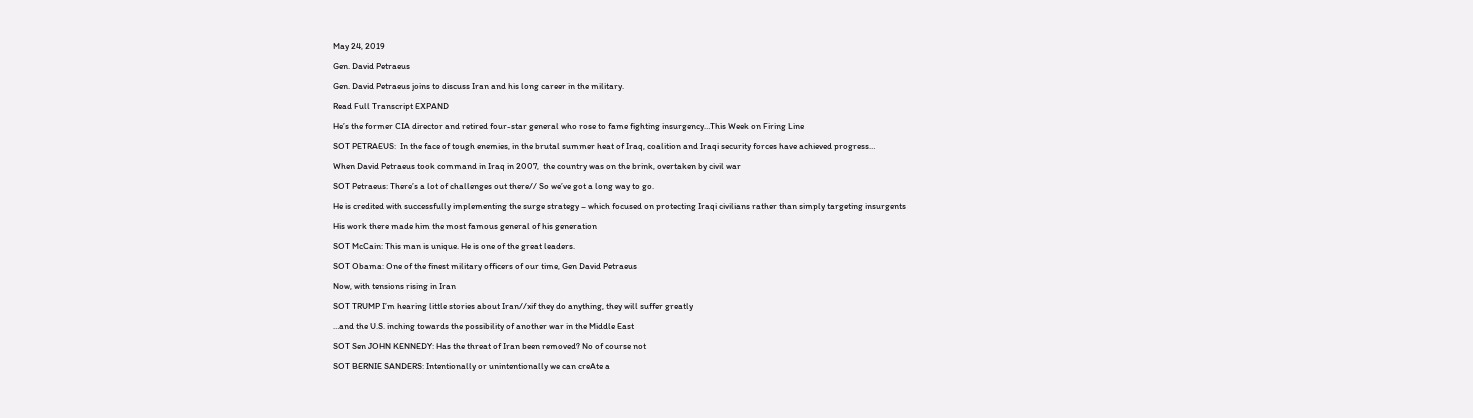May 24, 2019

Gen. David Petraeus

Gen. David Petraeus joins to discuss Iran and his long career in the military.

Read Full Transcript EXPAND

He’s the former CIA director and retired four-star general who rose to fame fighting insurgency…This Week on Firing Line

SOT PETRAEUS:  In the face of tough enemies, in the brutal summer heat of Iraq, coalition and Iraqi security forces have achieved progress…

When David Petraeus took command in Iraq in 2007,  the country was on the brink, overtaken by civil war

SOT Petraeus: There’s a lot of challenges out there// So we’ve got a long way to go.

He is credited with successfully implementing the surge strategy – which focused on protecting Iraqi civilians rather than simply targeting insurgents

His work there made him the most famous general of his generation

SOT McCain: This man is unique. He is one of the great leaders.

SOT Obama: One of the finest military officers of our time, Gen David Petraeus

Now, with tensions rising in Iran

SOT TRUMP I’m hearing little stories about Iran//xif they do anything, they will suffer greatly

…and the U.S. inching towards the possibility of another war in the Middle East

SOT Sen JOHN KENNEDY: Has the threat of Iran been removed? No of course not

SOT BERNIE SANDERS: Intentionally or unintentionally we can creAte a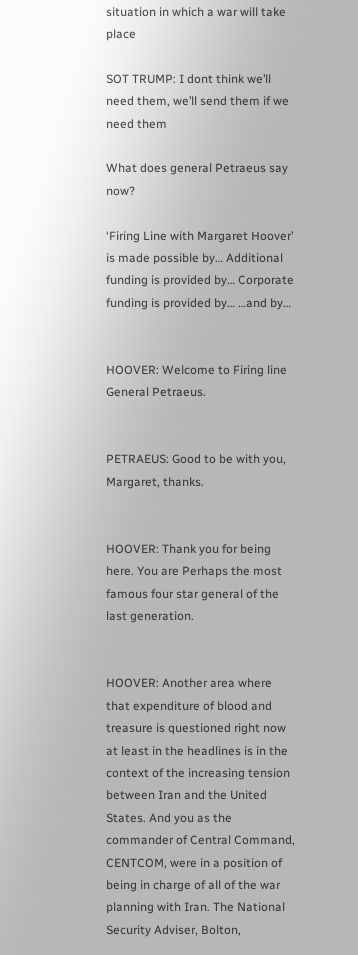situation in which a war will take place

SOT TRUMP: I dont think we’ll need them, we’ll send them if we need them

What does general Petraeus say now?

‘Firing Line with Margaret Hoover’ is made possible by… Additional funding is provided by… Corporate funding is provided by… …and by…


HOOVER: Welcome to Firing line General Petraeus.


PETRAEUS: Good to be with you, Margaret, thanks.


HOOVER: Thank you for being here. You are Perhaps the most famous four star general of the last generation.


HOOVER: Another area where that expenditure of blood and treasure is questioned right now at least in the headlines is in the context of the increasing tension between Iran and the United States. And you as the commander of Central Command, CENTCOM, were in a position of being in charge of all of the war planning with Iran. The National Security Adviser, Bolton,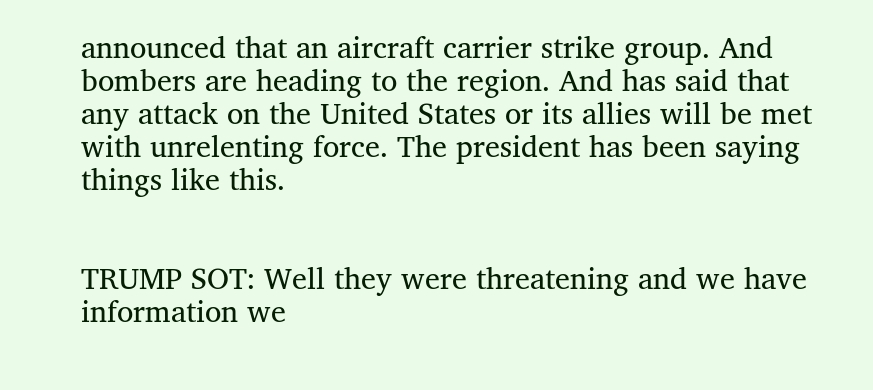announced that an aircraft carrier strike group. And bombers are heading to the region. And has said that any attack on the United States or its allies will be met with unrelenting force. The president has been saying things like this.


TRUMP SOT: Well they were threatening and we have information we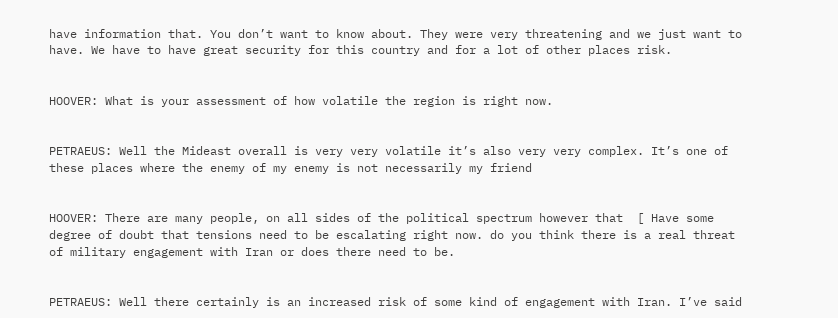have information that. You don’t want to know about. They were very threatening and we just want to have. We have to have great security for this country and for a lot of other places risk.


HOOVER: What is your assessment of how volatile the region is right now.


PETRAEUS: Well the Mideast overall is very very volatile it’s also very very complex. It’s one of these places where the enemy of my enemy is not necessarily my friend


HOOVER: There are many people, on all sides of the political spectrum however that  [ Have some degree of doubt that tensions need to be escalating right now. do you think there is a real threat of military engagement with Iran or does there need to be.


PETRAEUS: Well there certainly is an increased risk of some kind of engagement with Iran. I’ve said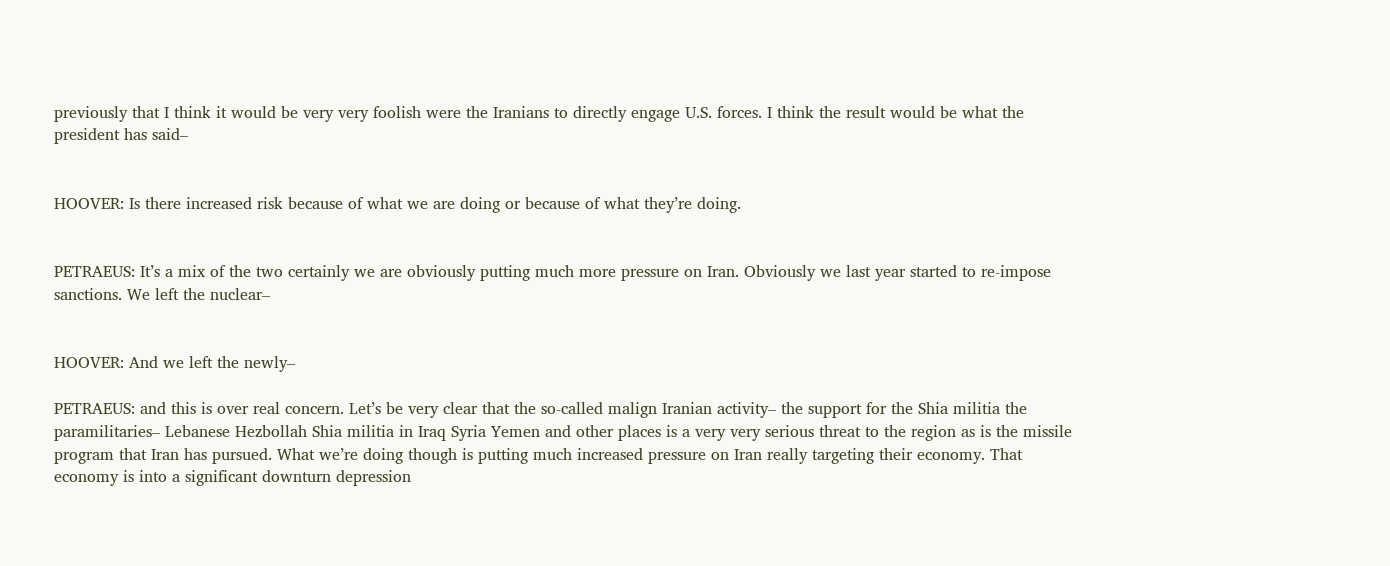previously that I think it would be very very foolish were the Iranians to directly engage U.S. forces. I think the result would be what the president has said–


HOOVER: Is there increased risk because of what we are doing or because of what they’re doing.


PETRAEUS: It’s a mix of the two certainly we are obviously putting much more pressure on Iran. Obviously we last year started to re-impose sanctions. We left the nuclear–


HOOVER: And we left the newly–

PETRAEUS: and this is over real concern. Let’s be very clear that the so-called malign Iranian activity– the support for the Shia militia the paramilitaries– Lebanese Hezbollah Shia militia in Iraq Syria Yemen and other places is a very very serious threat to the region as is the missile program that Iran has pursued. What we’re doing though is putting much increased pressure on Iran really targeting their economy. That economy is into a significant downturn depression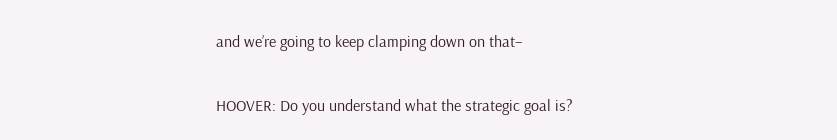and we’re going to keep clamping down on that–

HOOVER: Do you understand what the strategic goal is?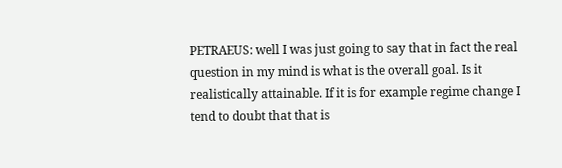PETRAEUS: well I was just going to say that in fact the real question in my mind is what is the overall goal. Is it realistically attainable. If it is for example regime change I tend to doubt that that is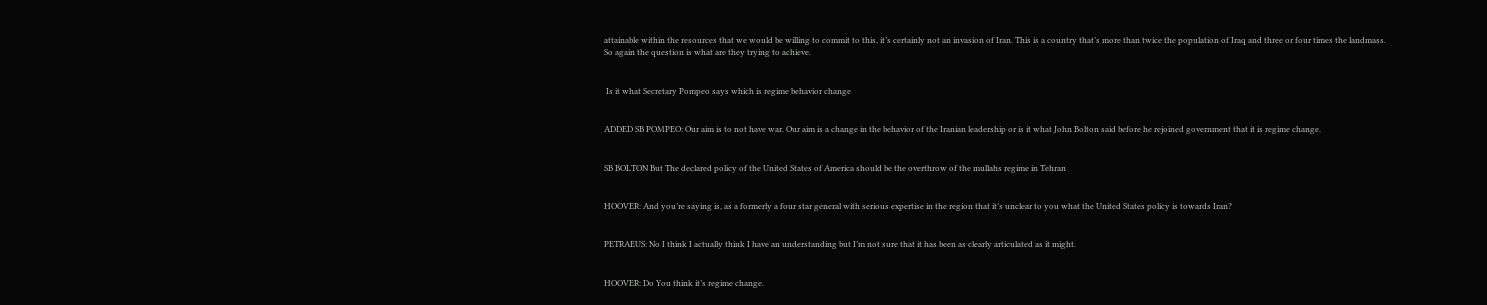attainable within the resources that we would be willing to commit to this, it’s certainly not an invasion of Iran. This is a country that’s more than twice the population of Iraq and three or four times the landmass. So again the question is what are they trying to achieve.


 Is it what Secretary Pompeo says which is regime behavior change


ADDED SB POMPEO: Our aim is to not have war. Our aim is a change in the behavior of the Iranian leadership or is it what John Bolton said before he rejoined government that it is regime change.


SB BOLTON But The declared policy of the United States of America should be the overthrow of the mullahs regime in Tehran


HOOVER: And you’re saying is, as a formerly a four star general with serious expertise in the region that it’s unclear to you what the United States policy is towards Iran?


PETRAEUS: No I think I actually think I have an understanding but I’m not sure that it has been as clearly articulated as it might.


HOOVER: Do You think it’s regime change.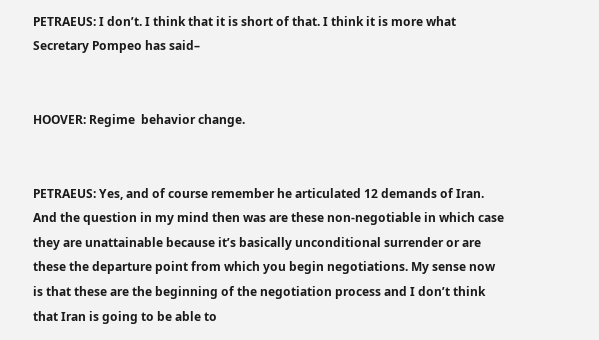PETRAEUS: I don’t. I think that it is short of that. I think it is more what Secretary Pompeo has said–


HOOVER: Regime  behavior change.


PETRAEUS: Yes, and of course remember he articulated 12 demands of Iran. And the question in my mind then was are these non-negotiable in which case they are unattainable because it’s basically unconditional surrender or are these the departure point from which you begin negotiations. My sense now is that these are the beginning of the negotiation process and I don’t think that Iran is going to be able to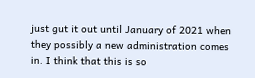just gut it out until January of 2021 when they possibly a new administration comes in. I think that this is so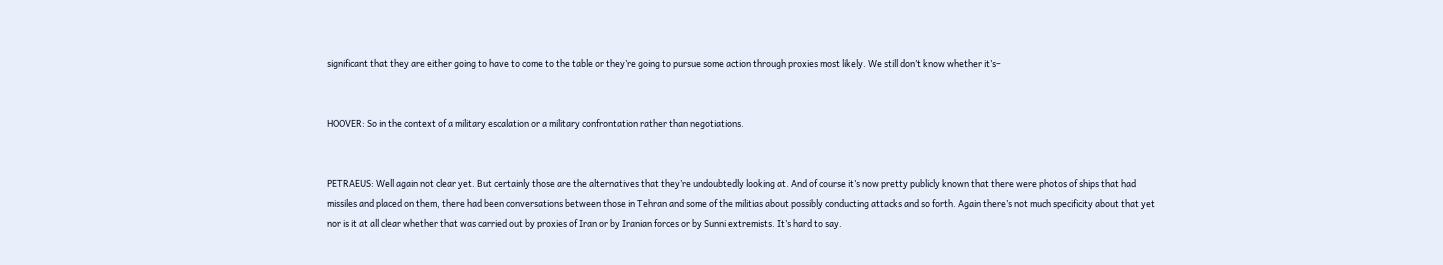significant that they are either going to have to come to the table or they’re going to pursue some action through proxies most likely. We still don’t know whether it’s–


HOOVER: So in the context of a military escalation or a military confrontation rather than negotiations.


PETRAEUS: Well again not clear yet. But certainly those are the alternatives that they’re undoubtedly looking at. And of course it’s now pretty publicly known that there were photos of ships that had missiles and placed on them, there had been conversations between those in Tehran and some of the militias about possibly conducting attacks and so forth. Again there’s not much specificity about that yet nor is it at all clear whether that was carried out by proxies of Iran or by Iranian forces or by Sunni extremists. It’s hard to say.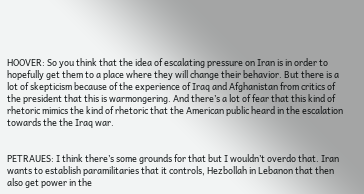HOOVER: So you think that the idea of escalating pressure on Iran is in order to hopefully get them to a place where they will change their behavior. But there is a lot of skepticism because of the experience of Iraq and Afghanistan from critics of the president that this is warmongering. And there’s a lot of fear that this kind of rhetoric mimics the kind of rhetoric that the American public heard in the escalation towards the the Iraq war.


PETRAUES: I think there’s some grounds for that but I wouldn’t overdo that. Iran wants to establish paramilitaries that it controls, Hezbollah in Lebanon that then also get power in the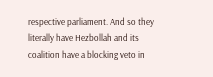respective parliament. And so they literally have Hezbollah and its coalition have a blocking veto in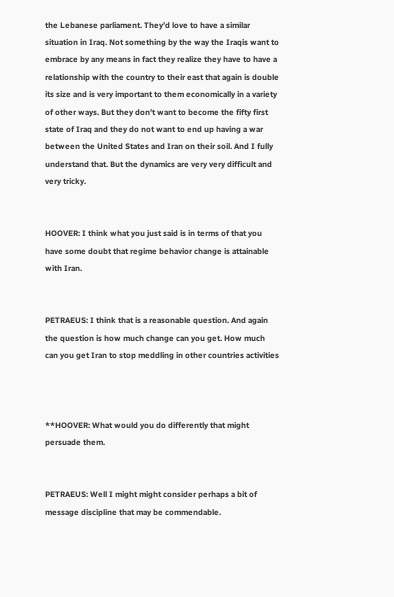the Lebanese parliament. They’d love to have a similar situation in Iraq. Not something by the way the Iraqis want to embrace by any means in fact they realize they have to have a relationship with the country to their east that again is double its size and is very important to them economically in a variety of other ways. But they don’t want to become the fifty first state of Iraq and they do not want to end up having a war between the United States and Iran on their soil. And I fully understand that. But the dynamics are very very difficult and very tricky.


HOOVER: I think what you just said is in terms of that you have some doubt that regime behavior change is attainable with Iran.


PETRAEUS: I think that is a reasonable question. And again the question is how much change can you get. How much can you get Iran to stop meddling in other countries activities



**HOOVER: What would you do differently that might persuade them.


PETRAEUS: Well I might might consider perhaps a bit of message discipline that may be commendable.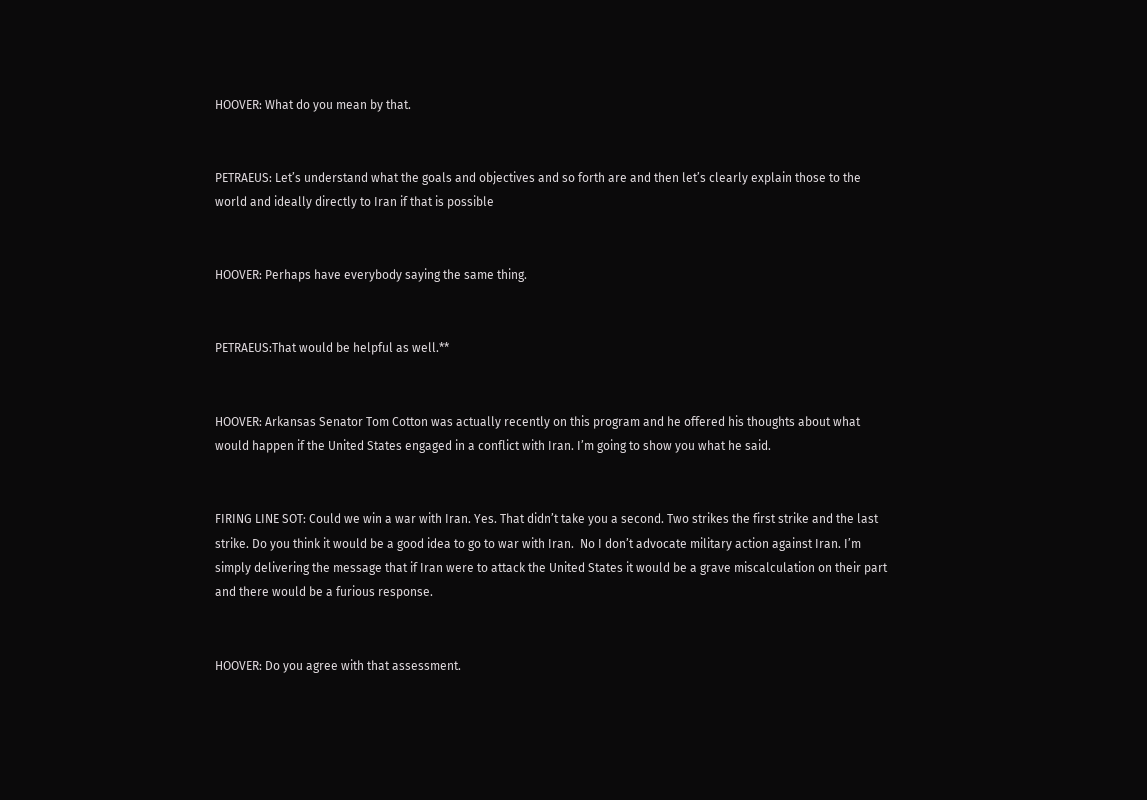HOOVER: What do you mean by that.


PETRAEUS: Let’s understand what the goals and objectives and so forth are and then let’s clearly explain those to the world and ideally directly to Iran if that is possible


HOOVER: Perhaps have everybody saying the same thing.


PETRAEUS:That would be helpful as well.**


HOOVER: Arkansas Senator Tom Cotton was actually recently on this program and he offered his thoughts about what would happen if the United States engaged in a conflict with Iran. I’m going to show you what he said.


FIRING LINE SOT: Could we win a war with Iran. Yes. That didn’t take you a second. Two strikes the first strike and the last strike. Do you think it would be a good idea to go to war with Iran.  No I don’t advocate military action against Iran. I’m simply delivering the message that if Iran were to attack the United States it would be a grave miscalculation on their part and there would be a furious response.


HOOVER: Do you agree with that assessment.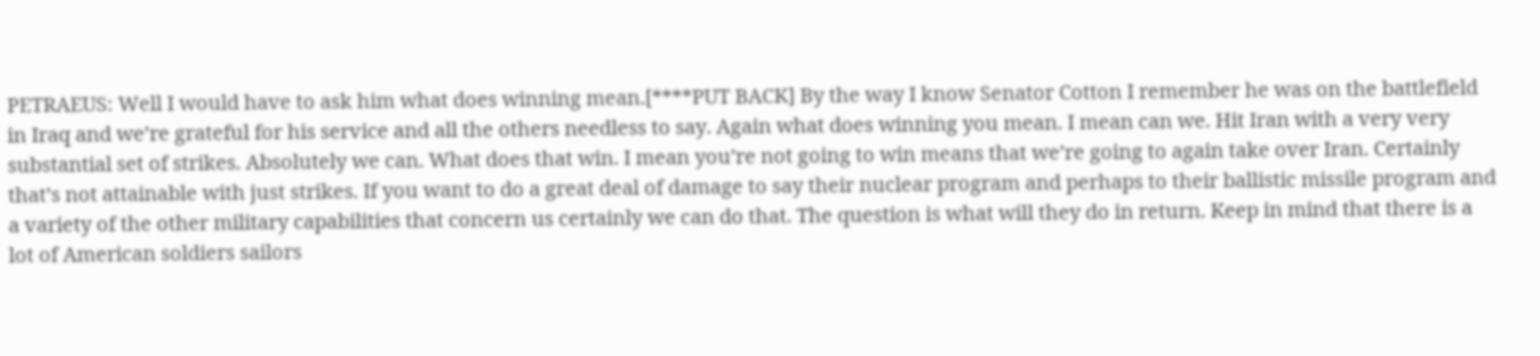PETRAEUS: Well I would have to ask him what does winning mean.[****PUT BACK] By the way I know Senator Cotton I remember he was on the battlefield in Iraq and we’re grateful for his service and all the others needless to say. Again what does winning you mean. I mean can we. Hit Iran with a very very substantial set of strikes. Absolutely we can. What does that win. I mean you’re not going to win means that we’re going to again take over Iran. Certainly that’s not attainable with just strikes. If you want to do a great deal of damage to say their nuclear program and perhaps to their ballistic missile program and a variety of the other military capabilities that concern us certainly we can do that. The question is what will they do in return. Keep in mind that there is a lot of American soldiers sailors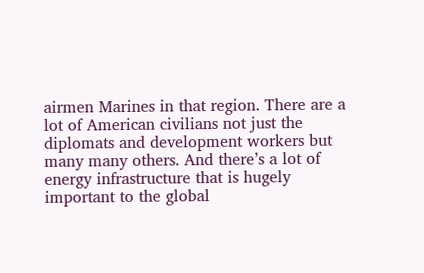airmen Marines in that region. There are a lot of American civilians not just the diplomats and development workers but many many others. And there’s a lot of energy infrastructure that is hugely important to the global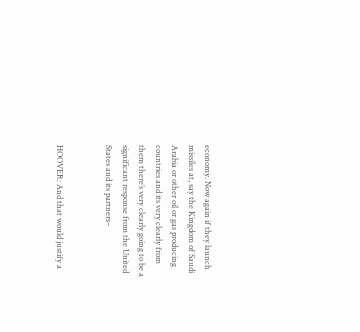economy. Now again if they launch missiles at, say the Kingdom of Saudi Arabia or other oil or gas producing countries and its very clearly from them there’s very clearly going to be a significant response from the United States and its partners–


HOOVER: And that would justify a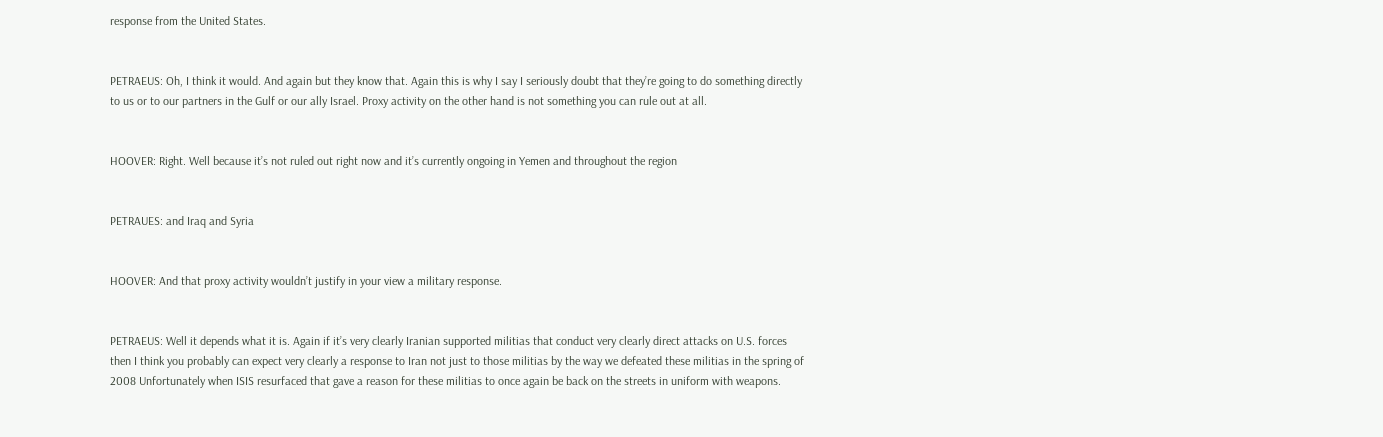response from the United States.


PETRAEUS: Oh, I think it would. And again but they know that. Again this is why I say I seriously doubt that they’re going to do something directly to us or to our partners in the Gulf or our ally Israel. Proxy activity on the other hand is not something you can rule out at all.


HOOVER: Right. Well because it’s not ruled out right now and it’s currently ongoing in Yemen and throughout the region


PETRAUES: and Iraq and Syria


HOOVER: And that proxy activity wouldn’t justify in your view a military response.


PETRAEUS: Well it depends what it is. Again if it’s very clearly Iranian supported militias that conduct very clearly direct attacks on U.S. forces then I think you probably can expect very clearly a response to Iran not just to those militias by the way we defeated these militias in the spring of 2008 Unfortunately when ISIS resurfaced that gave a reason for these militias to once again be back on the streets in uniform with weapons.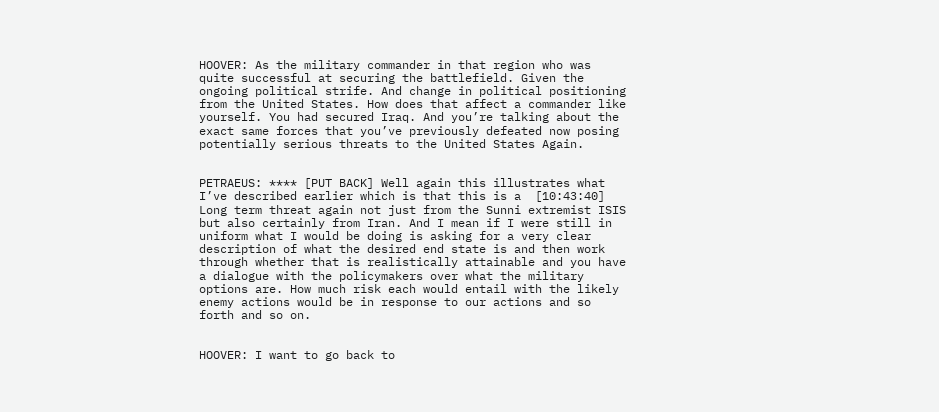HOOVER: As the military commander in that region who was quite successful at securing the battlefield. Given the ongoing political strife. And change in political positioning from the United States. How does that affect a commander like yourself. You had secured Iraq. And you’re talking about the exact same forces that you’ve previously defeated now posing potentially serious threats to the United States Again.


PETRAEUS: **** [PUT BACK] Well again this illustrates what I’ve described earlier which is that this is a  [10:43:40] Long term threat again not just from the Sunni extremist ISIS but also certainly from Iran. And I mean if I were still in uniform what I would be doing is asking for a very clear description of what the desired end state is and then work through whether that is realistically attainable and you have a dialogue with the policymakers over what the military options are. How much risk each would entail with the likely enemy actions would be in response to our actions and so forth and so on.


HOOVER: I want to go back to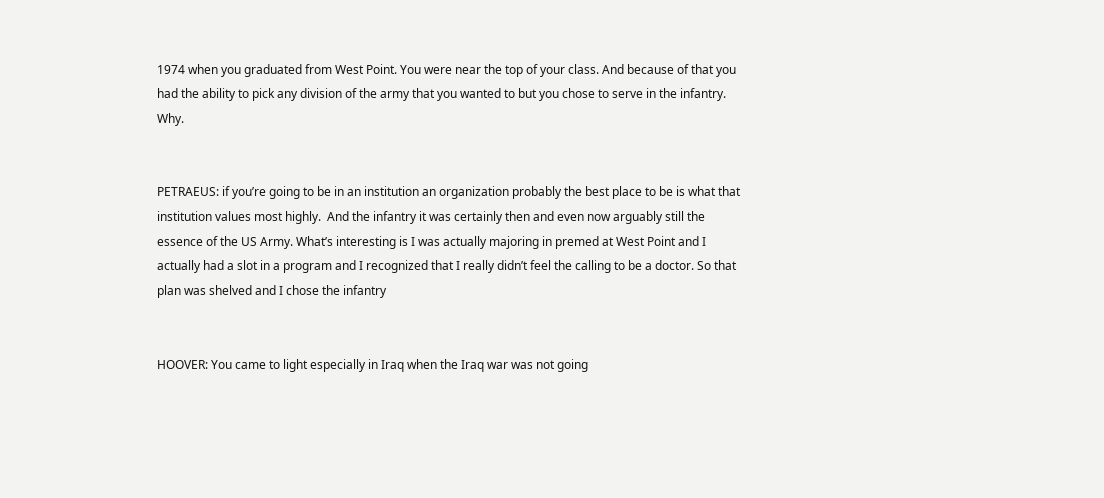1974 when you graduated from West Point. You were near the top of your class. And because of that you had the ability to pick any division of the army that you wanted to but you chose to serve in the infantry.  Why.


PETRAEUS: if you’re going to be in an institution an organization probably the best place to be is what that institution values most highly.  And the infantry it was certainly then and even now arguably still the essence of the US Army. What’s interesting is I was actually majoring in premed at West Point and I actually had a slot in a program and I recognized that I really didn’t feel the calling to be a doctor. So that plan was shelved and I chose the infantry


HOOVER: You came to light especially in Iraq when the Iraq war was not going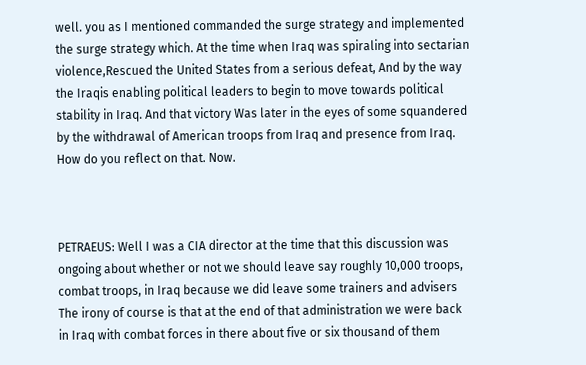well. you as I mentioned commanded the surge strategy and implemented the surge strategy which. At the time when Iraq was spiraling into sectarian violence,Rescued the United States from a serious defeat, And by the way the Iraqis enabling political leaders to begin to move towards political stability in Iraq. And that victory Was later in the eyes of some squandered by the withdrawal of American troops from Iraq and presence from Iraq. How do you reflect on that. Now.



PETRAEUS: Well I was a CIA director at the time that this discussion was ongoing about whether or not we should leave say roughly 10,000 troops, combat troops, in Iraq because we did leave some trainers and advisers The irony of course is that at the end of that administration we were back in Iraq with combat forces in there about five or six thousand of them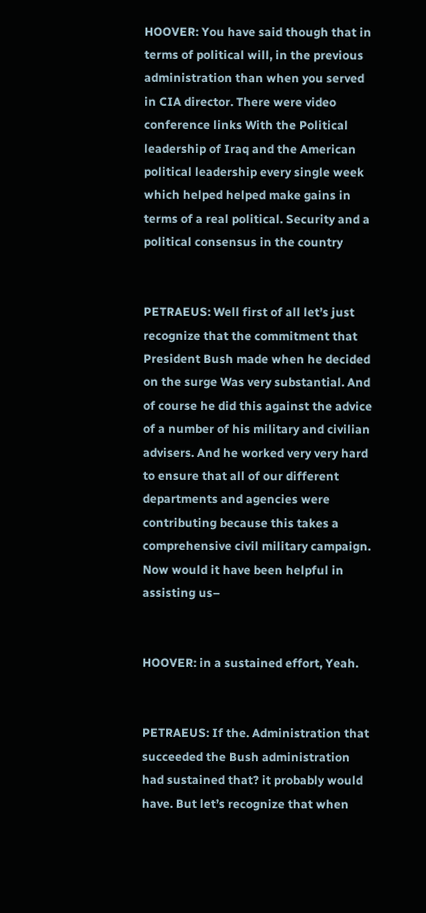HOOVER: You have said though that in terms of political will, in the previous administration than when you served in CIA director. There were video conference links With the Political leadership of Iraq and the American political leadership every single week which helped helped make gains in terms of a real political. Security and a political consensus in the country


PETRAEUS: Well first of all let’s just recognize that the commitment that President Bush made when he decided on the surge Was very substantial. And of course he did this against the advice of a number of his military and civilian advisers. And he worked very very hard to ensure that all of our different departments and agencies were contributing because this takes a comprehensive civil military campaign. Now would it have been helpful in assisting us–


HOOVER: in a sustained effort, Yeah.


PETRAEUS: If the. Administration that succeeded the Bush administration had sustained that? it probably would have. But let’s recognize that when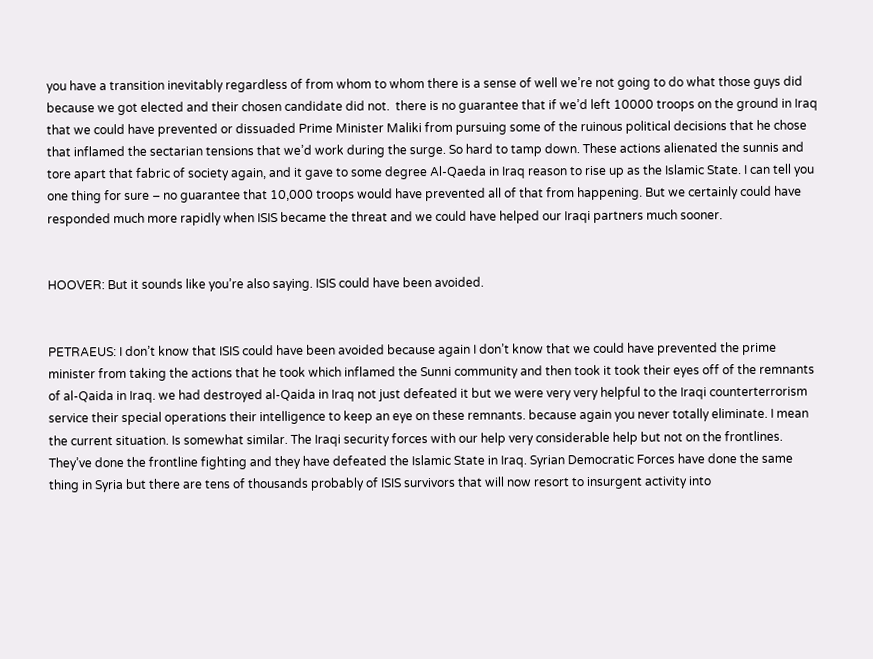you have a transition inevitably regardless of from whom to whom there is a sense of well we’re not going to do what those guys did because we got elected and their chosen candidate did not.  there is no guarantee that if we’d left 10000 troops on the ground in Iraq that we could have prevented or dissuaded Prime Minister Maliki from pursuing some of the ruinous political decisions that he chose that inflamed the sectarian tensions that we’d work during the surge. So hard to tamp down. These actions alienated the sunnis and tore apart that fabric of society again, and it gave to some degree Al-Qaeda in Iraq reason to rise up as the Islamic State. I can tell you one thing for sure – no guarantee that 10,000 troops would have prevented all of that from happening. But we certainly could have responded much more rapidly when ISIS became the threat and we could have helped our Iraqi partners much sooner.


HOOVER: But it sounds like you’re also saying. ISIS could have been avoided.


PETRAEUS: I don’t know that ISIS could have been avoided because again I don’t know that we could have prevented the prime minister from taking the actions that he took which inflamed the Sunni community and then took it took their eyes off of the remnants of al-Qaida in Iraq. we had destroyed al-Qaida in Iraq not just defeated it but we were very very helpful to the Iraqi counterterrorism service their special operations their intelligence to keep an eye on these remnants. because again you never totally eliminate. I mean the current situation. Is somewhat similar. The Iraqi security forces with our help very considerable help but not on the frontlines. They’ve done the frontline fighting and they have defeated the Islamic State in Iraq. Syrian Democratic Forces have done the same thing in Syria but there are tens of thousands probably of ISIS survivors that will now resort to insurgent activity into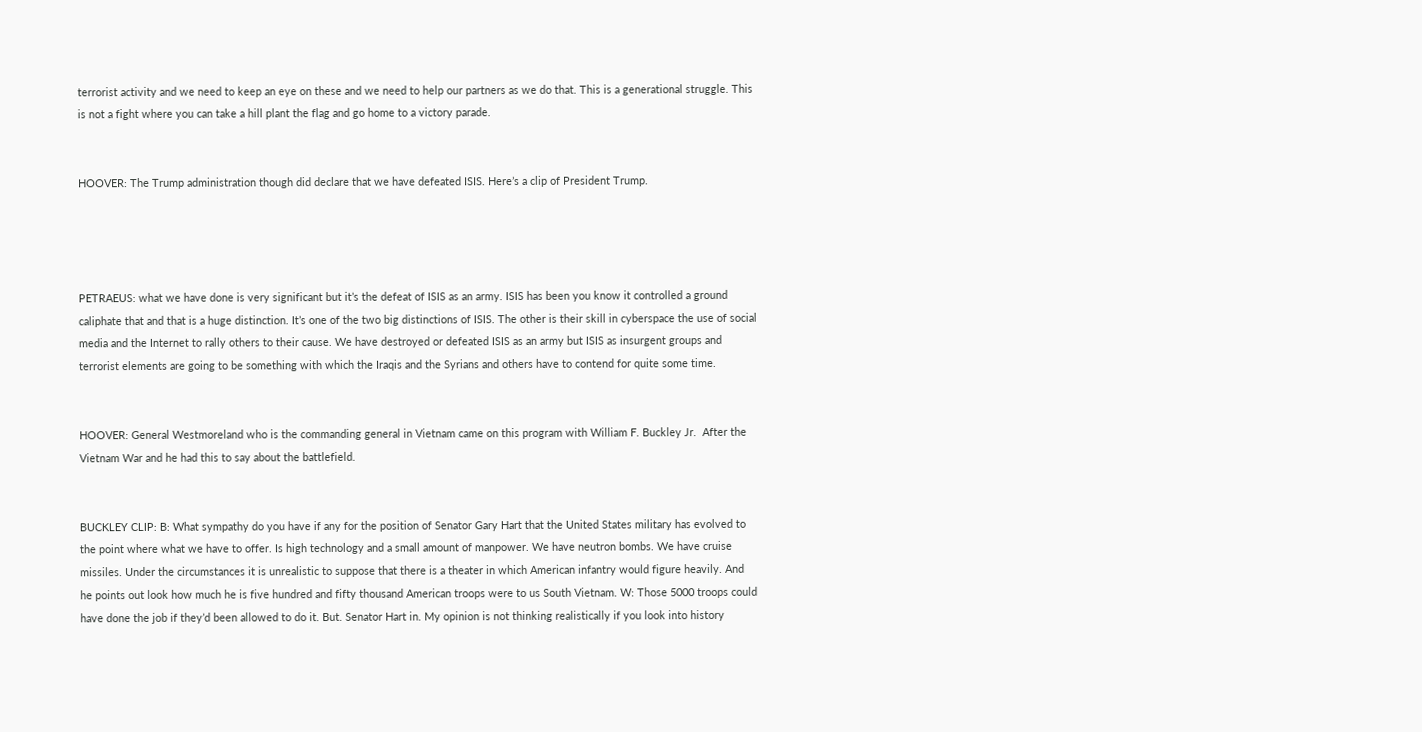terrorist activity and we need to keep an eye on these and we need to help our partners as we do that. This is a generational struggle. This is not a fight where you can take a hill plant the flag and go home to a victory parade.


HOOVER: The Trump administration though did declare that we have defeated ISIS. Here’s a clip of President Trump.




PETRAEUS: what we have done is very significant but it’s the defeat of ISIS as an army. ISIS has been you know it controlled a ground caliphate that and that is a huge distinction. It’s one of the two big distinctions of ISIS. The other is their skill in cyberspace the use of social media and the Internet to rally others to their cause. We have destroyed or defeated ISIS as an army but ISIS as insurgent groups and terrorist elements are going to be something with which the Iraqis and the Syrians and others have to contend for quite some time.


HOOVER: General Westmoreland who is the commanding general in Vietnam came on this program with William F. Buckley Jr.  After the Vietnam War and he had this to say about the battlefield.


BUCKLEY CLIP: B: What sympathy do you have if any for the position of Senator Gary Hart that the United States military has evolved to the point where what we have to offer. Is high technology and a small amount of manpower. We have neutron bombs. We have cruise missiles. Under the circumstances it is unrealistic to suppose that there is a theater in which American infantry would figure heavily. And he points out look how much he is five hundred and fifty thousand American troops were to us South Vietnam. W: Those 5000 troops could have done the job if they’d been allowed to do it. But. Senator Hart in. My opinion is not thinking realistically if you look into history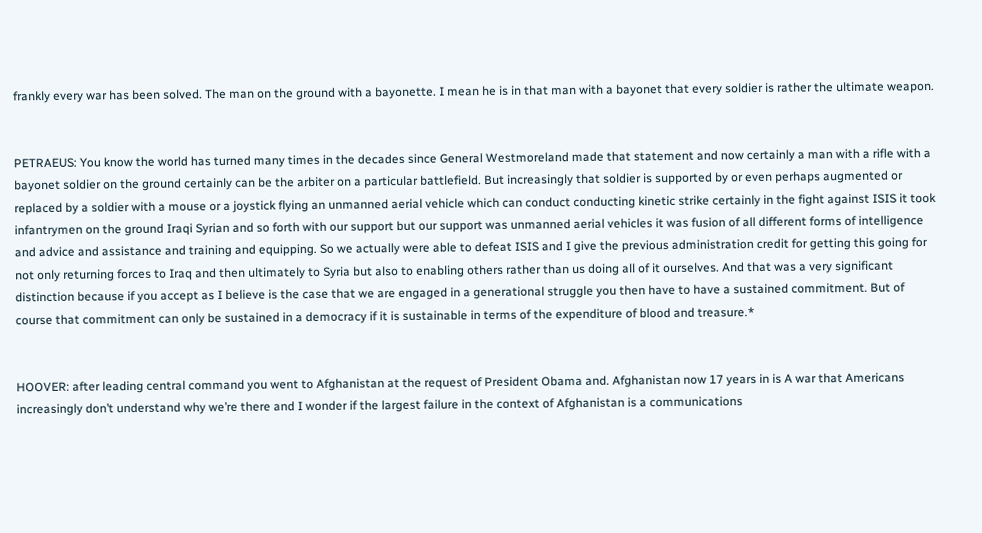frankly every war has been solved. The man on the ground with a bayonette. I mean he is in that man with a bayonet that every soldier is rather the ultimate weapon.


PETRAEUS: You know the world has turned many times in the decades since General Westmoreland made that statement and now certainly a man with a rifle with a bayonet soldier on the ground certainly can be the arbiter on a particular battlefield. But increasingly that soldier is supported by or even perhaps augmented or replaced by a soldier with a mouse or a joystick flying an unmanned aerial vehicle which can conduct conducting kinetic strike certainly in the fight against ISIS it took infantrymen on the ground Iraqi Syrian and so forth with our support but our support was unmanned aerial vehicles it was fusion of all different forms of intelligence and advice and assistance and training and equipping. So we actually were able to defeat ISIS and I give the previous administration credit for getting this going for not only returning forces to Iraq and then ultimately to Syria but also to enabling others rather than us doing all of it ourselves. And that was a very significant distinction because if you accept as I believe is the case that we are engaged in a generational struggle you then have to have a sustained commitment. But of course that commitment can only be sustained in a democracy if it is sustainable in terms of the expenditure of blood and treasure.*


HOOVER: after leading central command you went to Afghanistan at the request of President Obama and. Afghanistan now 17 years in is A war that Americans increasingly don’t understand why we’re there and I wonder if the largest failure in the context of Afghanistan is a communications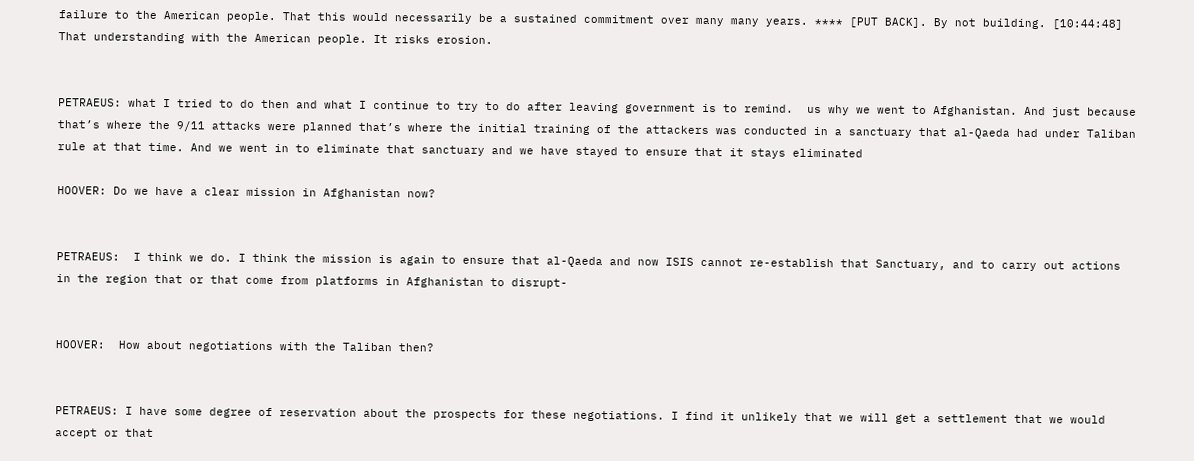failure to the American people. That this would necessarily be a sustained commitment over many many years. **** [PUT BACK]. By not building. [10:44:48] That understanding with the American people. It risks erosion.


PETRAEUS: what I tried to do then and what I continue to try to do after leaving government is to remind.  us why we went to Afghanistan. And just because that’s where the 9/11 attacks were planned that’s where the initial training of the attackers was conducted in a sanctuary that al-Qaeda had under Taliban rule at that time. And we went in to eliminate that sanctuary and we have stayed to ensure that it stays eliminated

HOOVER: Do we have a clear mission in Afghanistan now?


PETRAEUS:  I think we do. I think the mission is again to ensure that al-Qaeda and now ISIS cannot re-establish that Sanctuary, and to carry out actions in the region that or that come from platforms in Afghanistan to disrupt-


HOOVER:  How about negotiations with the Taliban then?


PETRAEUS: I have some degree of reservation about the prospects for these negotiations. I find it unlikely that we will get a settlement that we would accept or that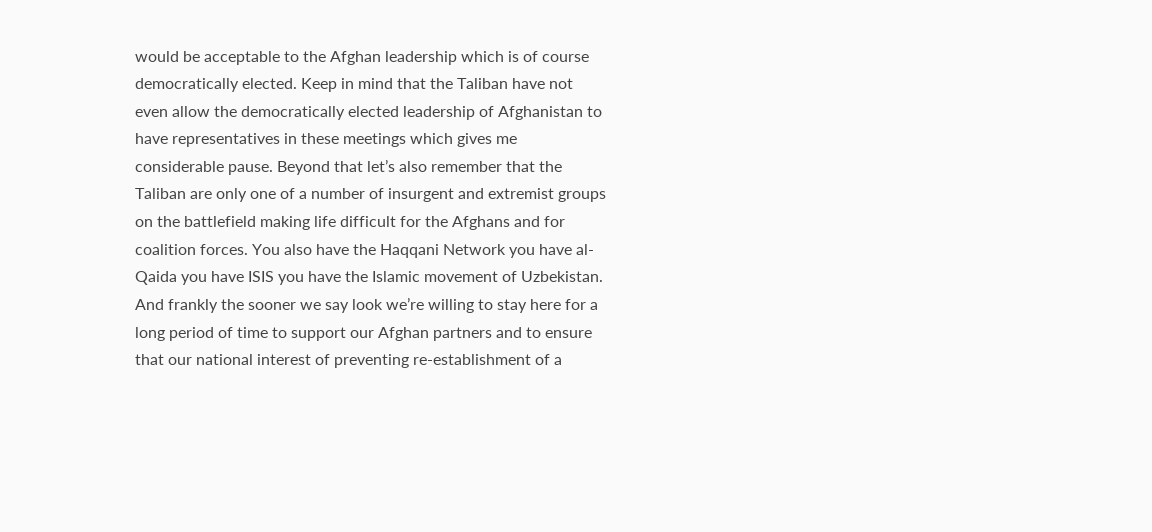would be acceptable to the Afghan leadership which is of course democratically elected. Keep in mind that the Taliban have not even allow the democratically elected leadership of Afghanistan to have representatives in these meetings which gives me considerable pause. Beyond that let’s also remember that the Taliban are only one of a number of insurgent and extremist groups on the battlefield making life difficult for the Afghans and for coalition forces. You also have the Haqqani Network you have al-Qaida you have ISIS you have the Islamic movement of Uzbekistan. And frankly the sooner we say look we’re willing to stay here for a long period of time to support our Afghan partners and to ensure that our national interest of preventing re-establishment of a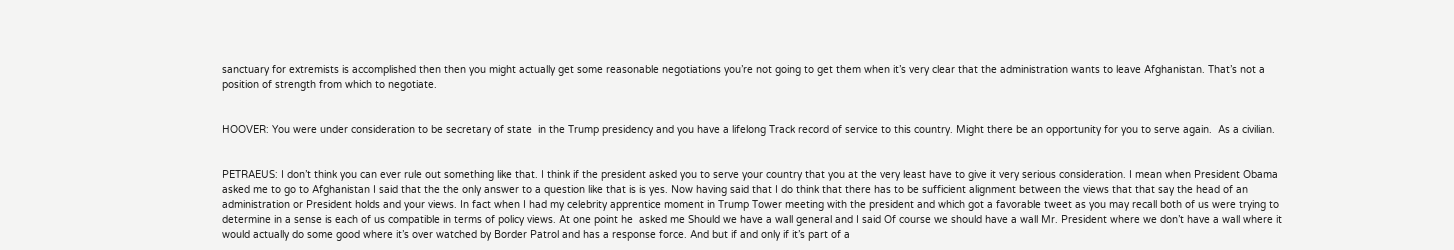sanctuary for extremists is accomplished then then you might actually get some reasonable negotiations you’re not going to get them when it’s very clear that the administration wants to leave Afghanistan. That’s not a position of strength from which to negotiate.


HOOVER: You were under consideration to be secretary of state  in the Trump presidency and you have a lifelong Track record of service to this country. Might there be an opportunity for you to serve again.  As a civilian.


PETRAEUS: I don’t think you can ever rule out something like that. I think if the president asked you to serve your country that you at the very least have to give it very serious consideration. I mean when President Obama asked me to go to Afghanistan I said that the the only answer to a question like that is is yes. Now having said that I do think that there has to be sufficient alignment between the views that that say the head of an administration or President holds and your views. In fact when I had my celebrity apprentice moment in Trump Tower meeting with the president and which got a favorable tweet as you may recall both of us were trying to determine in a sense is each of us compatible in terms of policy views. At one point he  asked me Should we have a wall general and I said Of course we should have a wall Mr. President where we don’t have a wall where it would actually do some good where it’s over watched by Border Patrol and has a response force. And but if and only if it’s part of a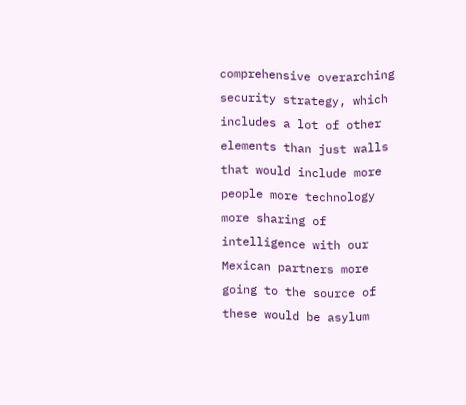comprehensive overarching security strategy, which includes a lot of other elements than just walls that would include more people more technology more sharing of intelligence with our Mexican partners more going to the source of these would be asylum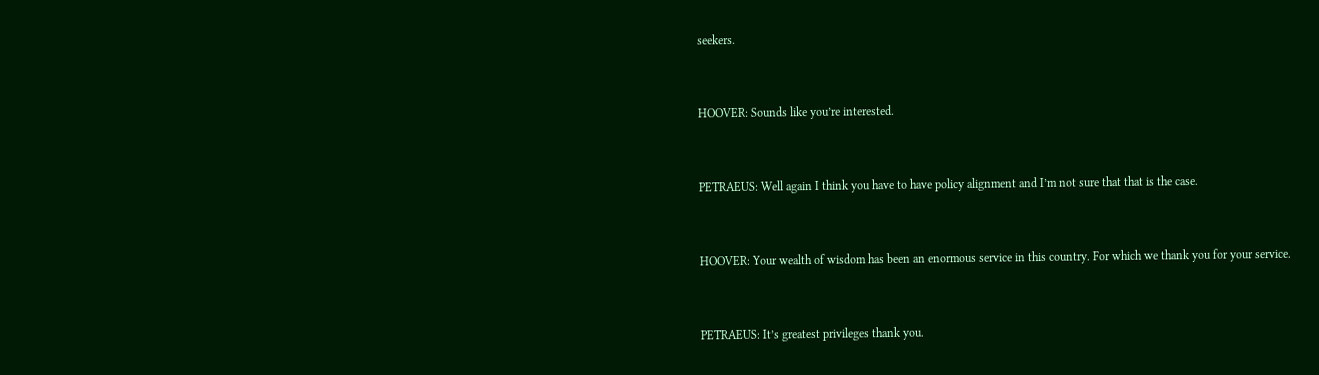seekers.


HOOVER: Sounds like you’re interested.


PETRAEUS: Well again I think you have to have policy alignment and I’m not sure that that is the case.


HOOVER: Your wealth of wisdom has been an enormous service in this country. For which we thank you for your service.


PETRAEUS: It’s greatest privileges thank you.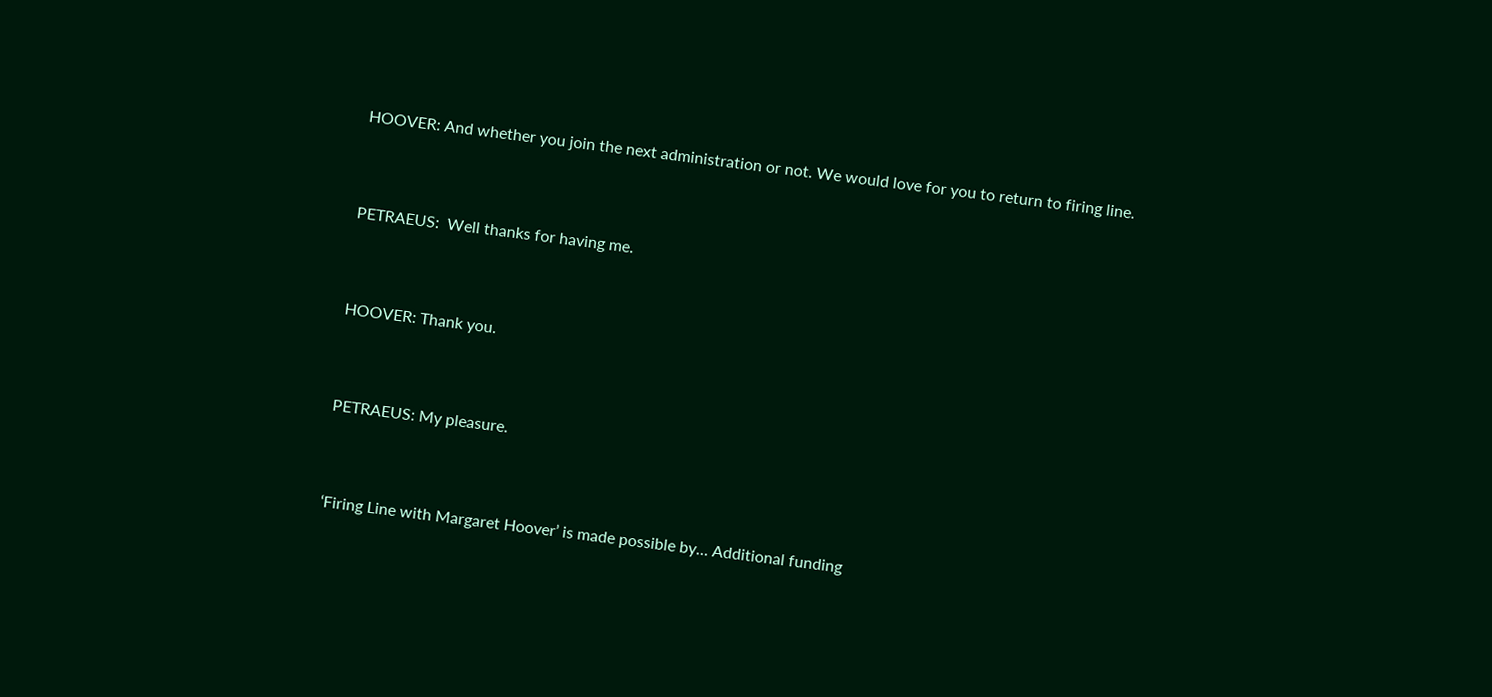HOOVER: And whether you join the next administration or not. We would love for you to return to firing line.


PETRAEUS:  Well thanks for having me.


HOOVER: Thank you.


PETRAEUS: My pleasure.


‘Firing Line with Margaret Hoover’ is made possible by… Additional funding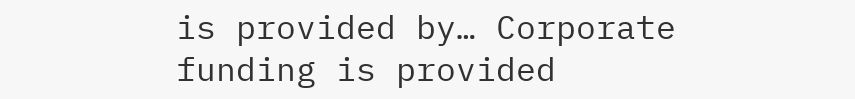is provided by… Corporate funding is provided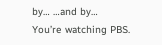by… …and by…
You’re watching PBS.